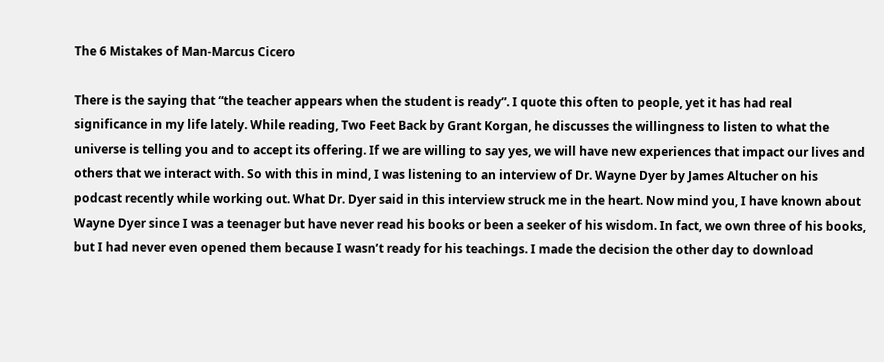The 6 Mistakes of Man-Marcus Cicero

There is the saying that “the teacher appears when the student is ready”. I quote this often to people, yet it has had real significance in my life lately. While reading, Two Feet Back by Grant Korgan, he discusses the willingness to listen to what the universe is telling you and to accept its offering. If we are willing to say yes, we will have new experiences that impact our lives and others that we interact with. So with this in mind, I was listening to an interview of Dr. Wayne Dyer by James Altucher on his podcast recently while working out. What Dr. Dyer said in this interview struck me in the heart. Now mind you, I have known about Wayne Dyer since I was a teenager but have never read his books or been a seeker of his wisdom. In fact, we own three of his books, but I had never even opened them because I wasn’t ready for his teachings. I made the decision the other day to download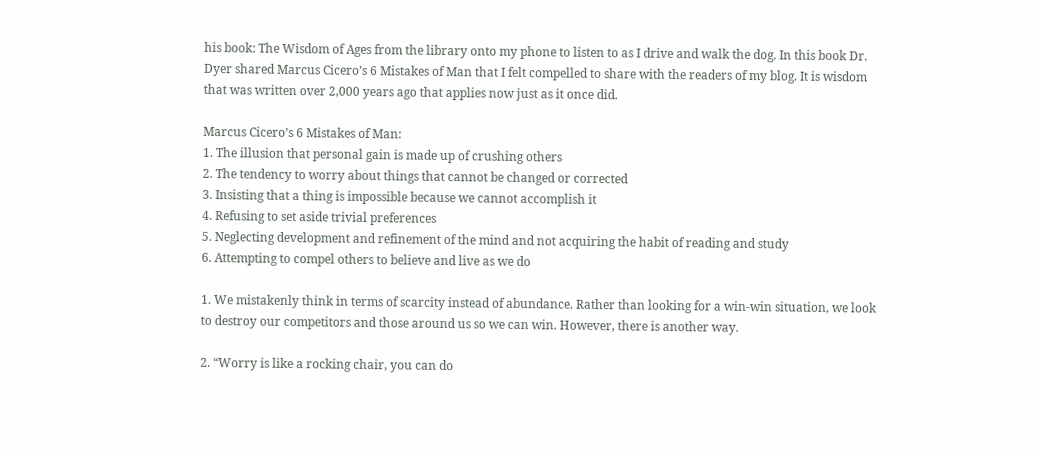his book: The Wisdom of Ages from the library onto my phone to listen to as I drive and walk the dog. In this book Dr. Dyer shared Marcus Cicero’s 6 Mistakes of Man that I felt compelled to share with the readers of my blog. It is wisdom that was written over 2,000 years ago that applies now just as it once did.

Marcus Cicero’s 6 Mistakes of Man:
1. The illusion that personal gain is made up of crushing others
2. The tendency to worry about things that cannot be changed or corrected
3. Insisting that a thing is impossible because we cannot accomplish it
4. Refusing to set aside trivial preferences
5. Neglecting development and refinement of the mind and not acquiring the habit of reading and study
6. Attempting to compel others to believe and live as we do

1. We mistakenly think in terms of scarcity instead of abundance. Rather than looking for a win-win situation, we look to destroy our competitors and those around us so we can win. However, there is another way.

2. “Worry is like a rocking chair, you can do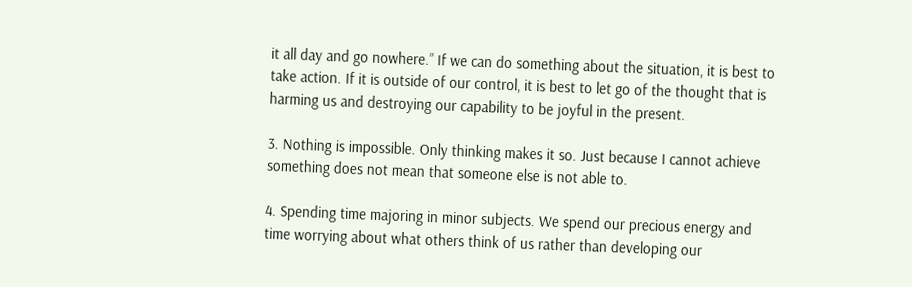it all day and go nowhere.” If we can do something about the situation, it is best to take action. If it is outside of our control, it is best to let go of the thought that is harming us and destroying our capability to be joyful in the present.

3. Nothing is impossible. Only thinking makes it so. Just because I cannot achieve something does not mean that someone else is not able to.

4. Spending time majoring in minor subjects. We spend our precious energy and time worrying about what others think of us rather than developing our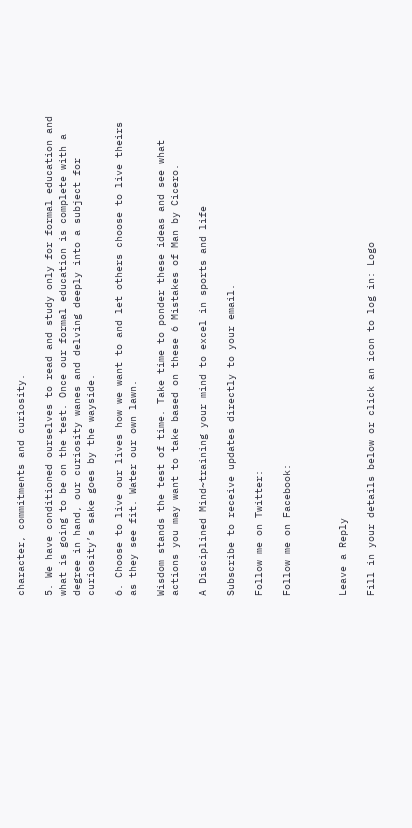character, commitments and curiosity.

5. We have conditioned ourselves to read and study only for formal education and what is going to be on the test. Once our formal education is complete with a degree in hand, our curiosity wanes and delving deeply into a subject for curiosity’s sake goes by the wayside.

6. Choose to live our lives how we want to and let others choose to live theirs as they see fit. Water our own lawn.

Wisdom stands the test of time. Take time to ponder these ideas and see what actions you may want to take based on these 6 Mistakes of Man by Cicero.

A Disciplined Mind~training your mind to excel in sports and life

Subscribe to receive updates directly to your email.

Follow me on Twitter:

Follow me on Facebook:



Leave a Reply

Fill in your details below or click an icon to log in: Logo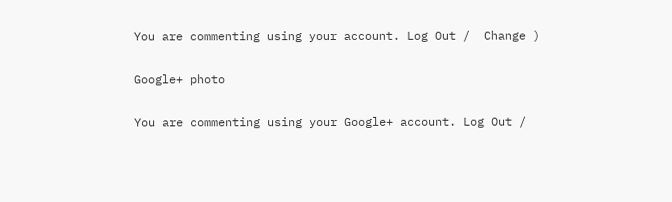You are commenting using your account. Log Out /  Change )

Google+ photo

You are commenting using your Google+ account. Log Out /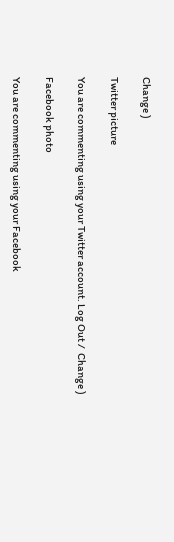Change )

Twitter picture

You are commenting using your Twitter account. Log Out /  Change )

Facebook photo

You are commenting using your Facebook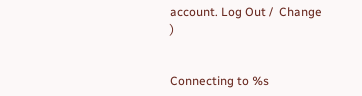account. Log Out /  Change )


Connecting to %s